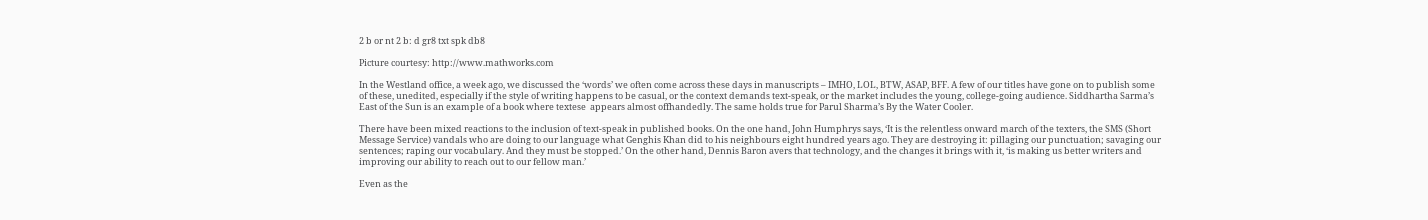2 b or nt 2 b: d gr8 txt spk db8

Picture courtesy: http://www.mathworks.com

In the Westland office, a week ago, we discussed the ‘words’ we often come across these days in manuscripts – IMHO, LOL, BTW, ASAP, BFF. A few of our titles have gone on to publish some of these, unedited, especially if the style of writing happens to be casual, or the context demands text-speak, or the market includes the young, college-going audience. Siddhartha Sarma’s East of the Sun is an example of a book where textese  appears almost offhandedly. The same holds true for Parul Sharma’s By the Water Cooler.

There have been mixed reactions to the inclusion of text-speak in published books. On the one hand, John Humphrys says, ‘It is the relentless onward march of the texters, the SMS (Short Message Service) vandals who are doing to our language what Genghis Khan did to his neighbours eight hundred years ago. They are destroying it: pillaging our punctuation; savaging our sentences; raping our vocabulary. And they must be stopped.’ On the other hand, Dennis Baron avers that technology, and the changes it brings with it, ‘is making us better writers and improving our ability to reach out to our fellow man.’

Even as the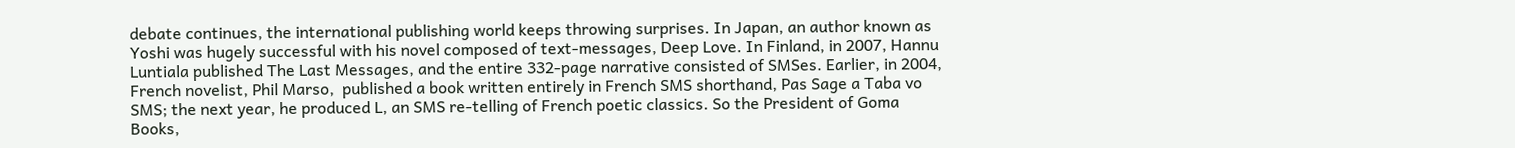debate continues, the international publishing world keeps throwing surprises. In Japan, an author known as Yoshi was hugely successful with his novel composed of text-messages, Deep Love. In Finland, in 2007, Hannu Luntiala published The Last Messages, and the entire 332-page narrative consisted of SMSes. Earlier, in 2004, French novelist, Phil Marso,  published a book written entirely in French SMS shorthand, Pas Sage a Taba vo SMS; the next year, he produced L, an SMS re-telling of French poetic classics. So the President of Goma Books,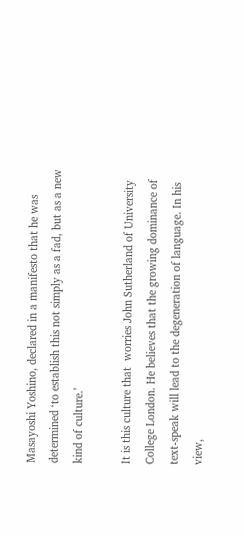Masayoshi Yoshino, declared in a manifesto that he was determined ‘to establish this not simply as a fad, but as a new kind of culture.’

It is this culture that  worries John Sutherland of University College London. He believes that the growing dominance of text-speak will lead to the degeneration of language. In his view,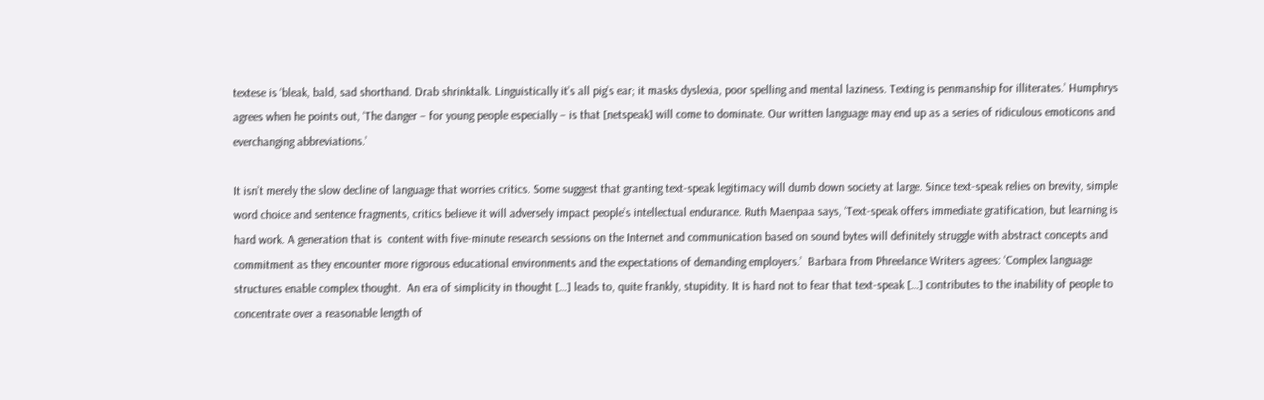textese is ‘bleak, bald, sad shorthand. Drab shrinktalk. Linguistically it’s all pig’s ear; it masks dyslexia, poor spelling and mental laziness. Texting is penmanship for illiterates.’ Humphrys agrees when he points out, ‘The danger – for young people especially – is that [netspeak] will come to dominate. Our written language may end up as a series of ridiculous emoticons and everchanging abbreviations.’

It isn’t merely the slow decline of language that worries critics. Some suggest that granting text-speak legitimacy will dumb down society at large. Since text-speak relies on brevity, simple word choice and sentence fragments, critics believe it will adversely impact people’s intellectual endurance. Ruth Maenpaa says, ‘Text-speak offers immediate gratification, but learning is hard work. A generation that is  content with five-minute research sessions on the Internet and communication based on sound bytes will definitely struggle with abstract concepts and commitment as they encounter more rigorous educational environments and the expectations of demanding employers.’  Barbara from Phreelance Writers agrees: ‘Complex language structures enable complex thought.  An era of simplicity in thought […] leads to, quite frankly, stupidity. It is hard not to fear that text-speak […] contributes to the inability of people to concentrate over a reasonable length of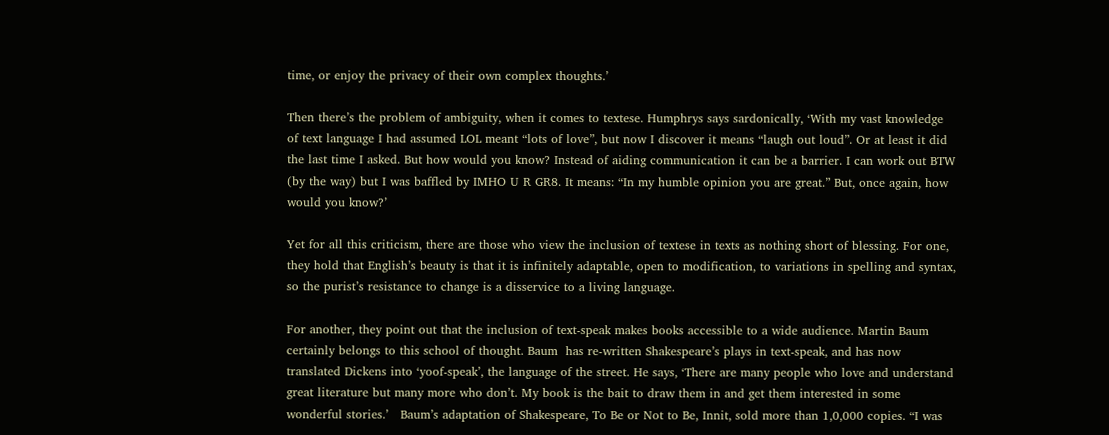time, or enjoy the privacy of their own complex thoughts.’

Then there’s the problem of ambiguity, when it comes to textese. Humphrys says sardonically, ‘With my vast knowledge of text language I had assumed LOL meant “lots of love”, but now I discover it means “laugh out loud”. Or at least it did the last time I asked. But how would you know? Instead of aiding communication it can be a barrier. I can work out BTW (by the way) but I was baffled by IMHO U R GR8. It means: “In my humble opinion you are great.” But, once again, how would you know?’

Yet for all this criticism, there are those who view the inclusion of textese in texts as nothing short of blessing. For one, they hold that English’s beauty is that it is infinitely adaptable, open to modification, to variations in spelling and syntax, so the purist’s resistance to change is a disservice to a living language.

For another, they point out that the inclusion of text-speak makes books accessible to a wide audience. Martin Baum certainly belongs to this school of thought. Baum  has re-written Shakespeare’s plays in text-speak, and has now translated Dickens into ‘yoof-speak’, the language of the street. He says, ‘There are many people who love and understand great literature but many more who don’t. My book is the bait to draw them in and get them interested in some wonderful stories.’   Baum’s adaptation of Shakespeare, To Be or Not to Be, Innit, sold more than 1,0,000 copies. “I was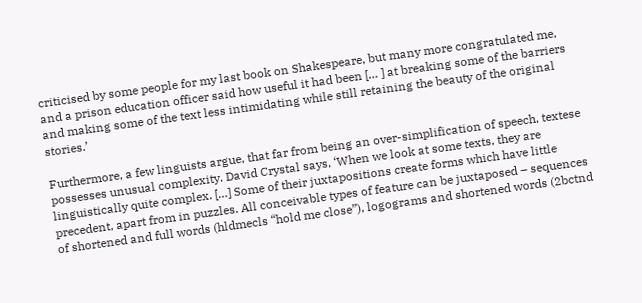criticised by some people for my last book on Shakespeare, but many more congratulated me, and a prison education officer said how useful it had been [… ] at breaking some of the barriers and making some of the text less intimidating while still retaining the beauty of the original stories.’

Furthermore, a few linguists argue, that far from being an over-simplification of speech, textese possesses unusual complexity. David Crystal says, ‘When we look at some texts, they are linguistically quite complex. […] Some of their juxtapositions create forms which have little precedent, apart from in puzzles. All conceivable types of feature can be juxtaposed – sequences of shortened and full words (hldmecls “hold me close”), logograms and shortened words (2bctnd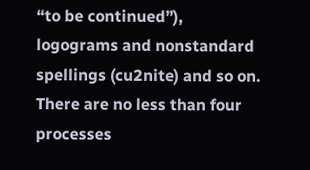“to be continued”), logograms and nonstandard spellings (cu2nite) and so on. There are no less than four processes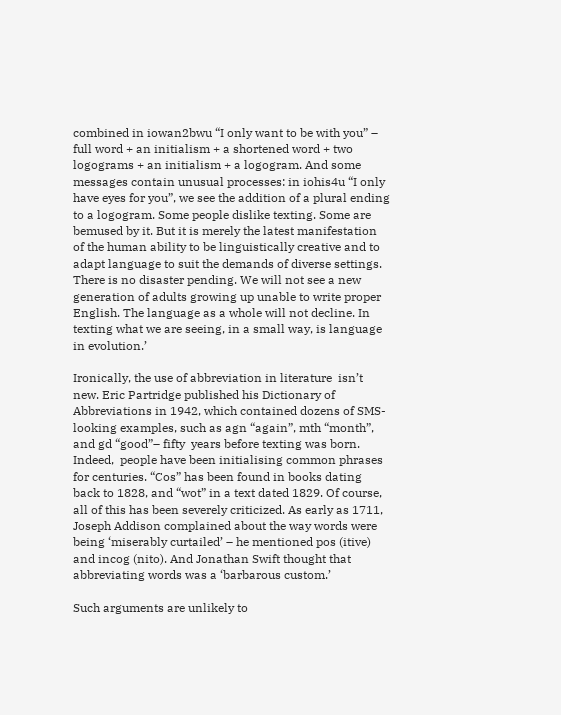combined in iowan2bwu “I only want to be with you” – full word + an initialism + a shortened word + two logograms + an initialism + a logogram. And some messages contain unusual processes: in iohis4u “I only have eyes for you”, we see the addition of a plural ending to a logogram. Some people dislike texting. Some are bemused by it. But it is merely the latest manifestation of the human ability to be linguistically creative and to adapt language to suit the demands of diverse settings. There is no disaster pending. We will not see a new generation of adults growing up unable to write proper English. The language as a whole will not decline. In texting what we are seeing, in a small way, is language in evolution.’

Ironically, the use of abbreviation in literature  isn’t new. Eric Partridge published his Dictionary of Abbreviations in 1942, which contained dozens of SMS-looking examples, such as agn “again”, mth “month”, and gd “good”– fifty  years before texting was born. Indeed,  people have been initialising common phrases for centuries. “Cos” has been found in books dating back to 1828, and “wot” in a text dated 1829. Of course, all of this has been severely criticized. As early as 1711, Joseph Addison complained about the way words were being ‘miserably curtailed’ – he mentioned pos (itive) and incog (nito). And Jonathan Swift thought that abbreviating words was a ‘barbarous custom.’

Such arguments are unlikely to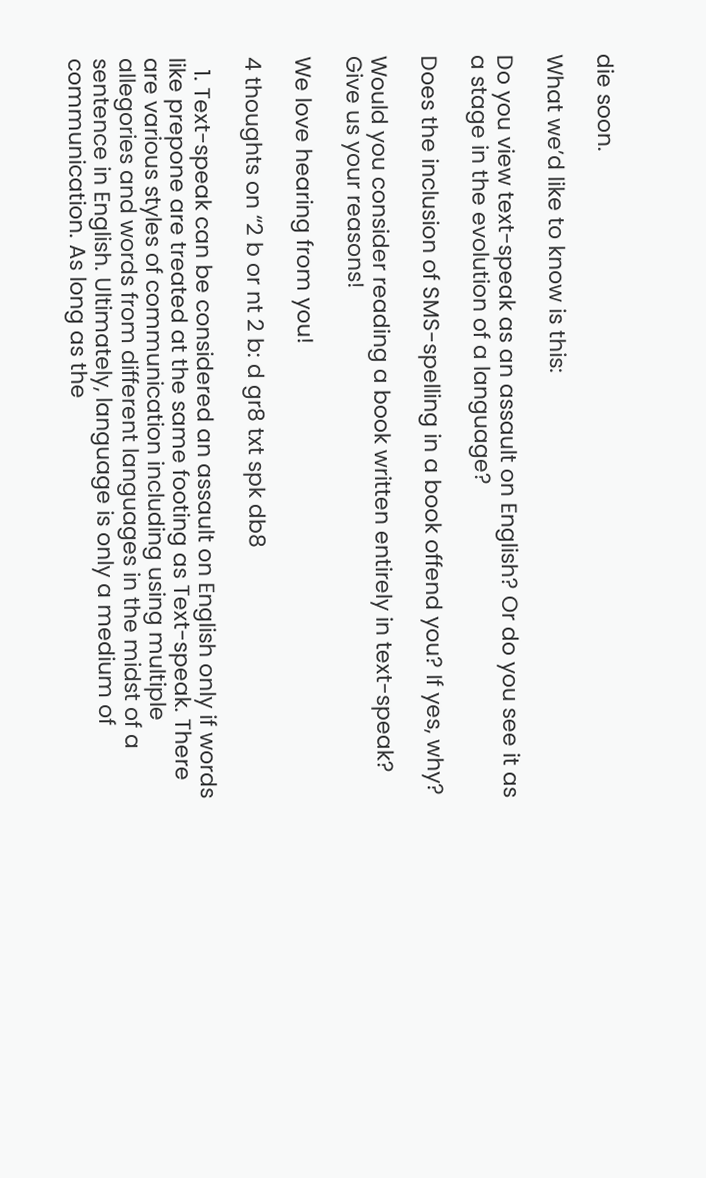die soon.

What we’d like to know is this:

Do you view text-speak as an assault on English? Or do you see it as a stage in the evolution of a language?

Does the inclusion of SMS-spelling in a book offend you? If yes, why?

Would you consider reading a book written entirely in text-speak? Give us your reasons!

We love hearing from you!

4 thoughts on “2 b or nt 2 b: d gr8 txt spk db8

  1. Text-speak can be considered an assault on English only if words like prepone are treated at the same footing as Text-speak. There are various styles of communication including using multiple allegories and words from different languages in the midst of a sentence in English. Ultimately, language is only a medium of communication. As long as the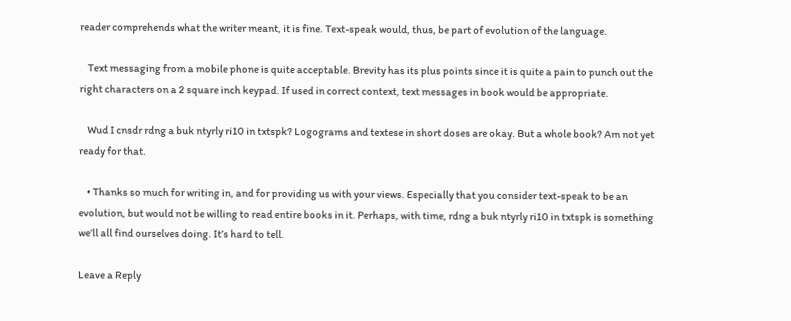reader comprehends what the writer meant, it is fine. Text-speak would, thus, be part of evolution of the language.

    Text messaging from a mobile phone is quite acceptable. Brevity has its plus points since it is quite a pain to punch out the right characters on a 2 square inch keypad. If used in correct context, text messages in book would be appropriate.

    Wud I cnsdr rdng a buk ntyrly ri10 in txtspk? Logograms and textese in short doses are okay. But a whole book? Am not yet ready for that.

    • Thanks so much for writing in, and for providing us with your views. Especially that you consider text-speak to be an evolution, but would not be willing to read entire books in it. Perhaps, with time, rdng a buk ntyrly ri10 in txtspk is something we’ll all find ourselves doing. It’s hard to tell.

Leave a Reply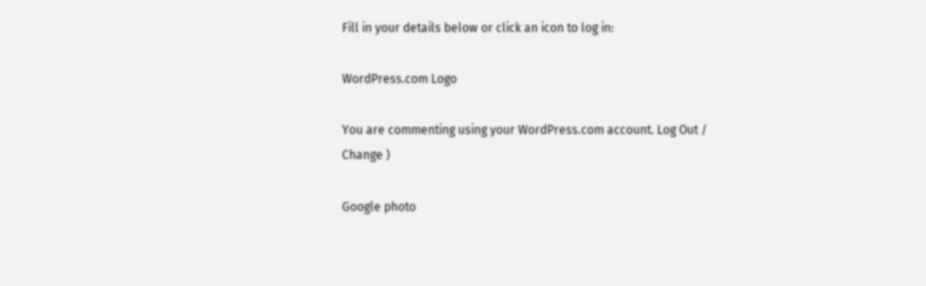Fill in your details below or click an icon to log in:

WordPress.com Logo

You are commenting using your WordPress.com account. Log Out /  Change )

Google photo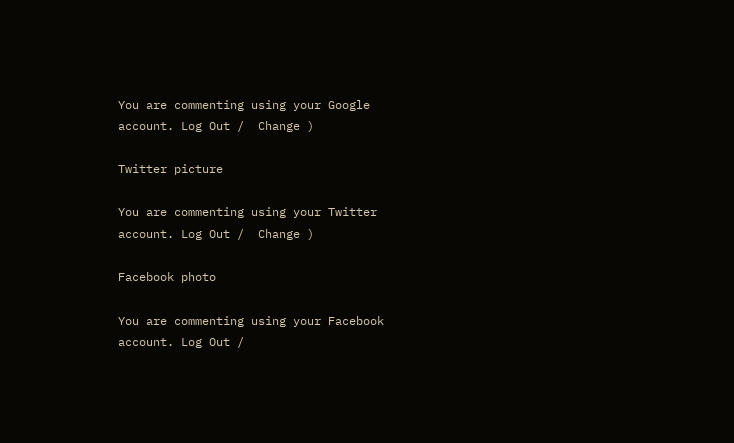You are commenting using your Google account. Log Out /  Change )

Twitter picture

You are commenting using your Twitter account. Log Out /  Change )

Facebook photo

You are commenting using your Facebook account. Log Out /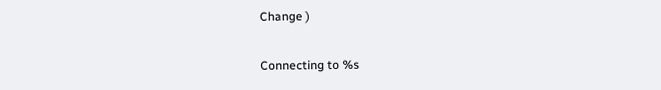Change )

Connecting to %s